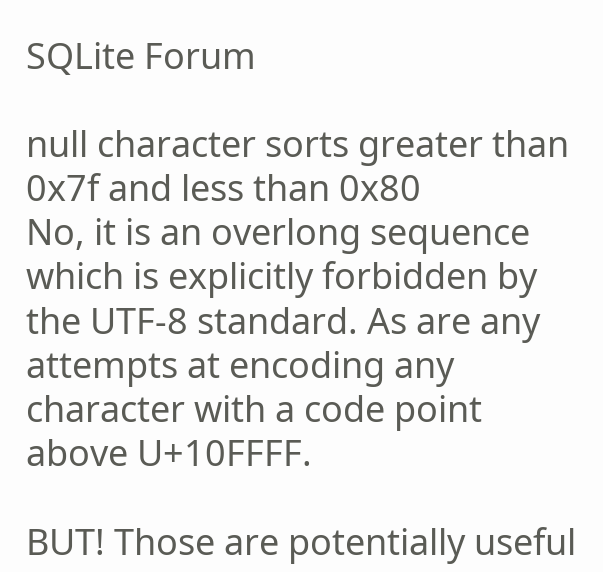SQLite Forum

null character sorts greater than 0x7f and less than 0x80
No, it is an overlong sequence which is explicitly forbidden by the UTF-8 standard. As are any attempts at encoding any character with a code point above U+10FFFF.

BUT! Those are potentially useful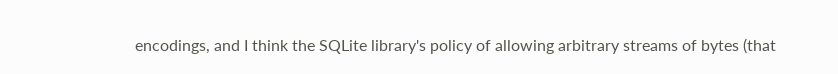encodings, and I think the SQLite library's policy of allowing arbitrary streams of bytes (that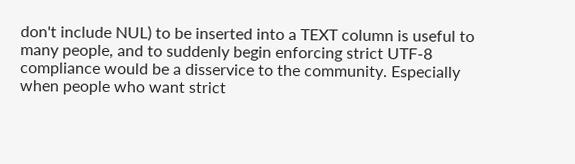don't include NUL) to be inserted into a TEXT column is useful to many people, and to suddenly begin enforcing strict UTF-8 compliance would be a disservice to the community. Especially when people who want strict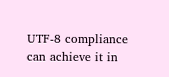UTF-8 compliance can achieve it in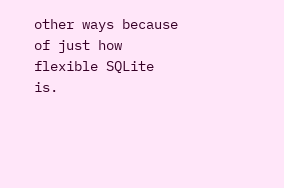other ways because of just how flexible SQLite is.